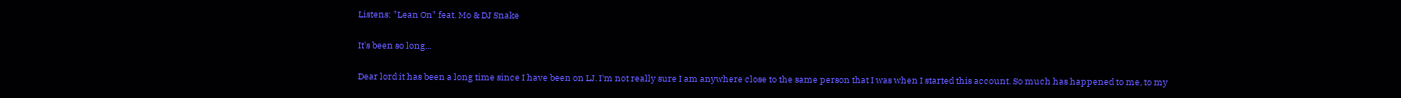Listens: "Lean On" feat. Mo & DJ Snake

It's been so long...

Dear lord it has been a long time since I have been on LJ. I'm not really sure I am anywhere close to the same person that I was when I started this account. So much has happened to me, to my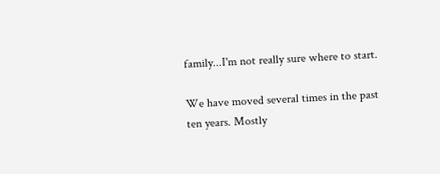family...I'm not really sure where to start.

We have moved several times in the past ten years. Mostly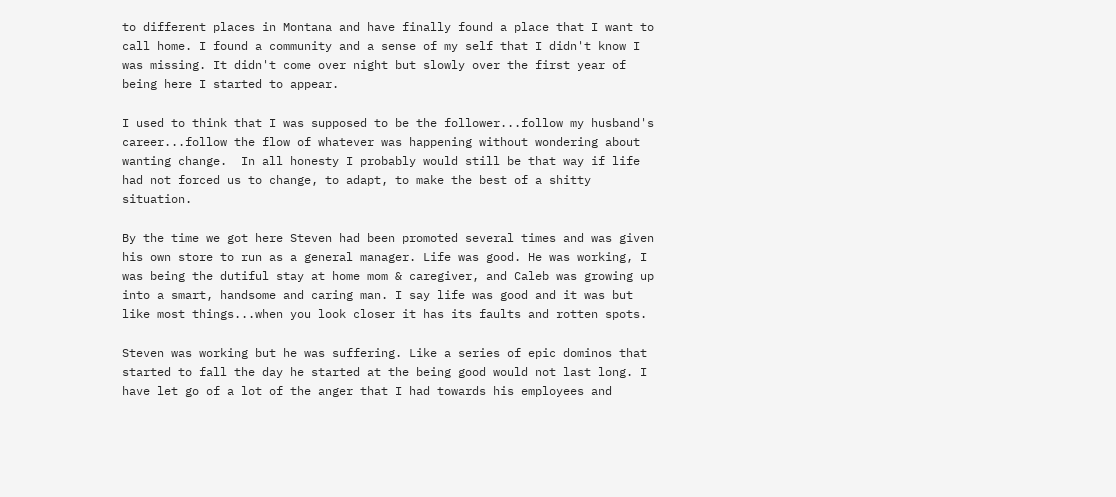to different places in Montana and have finally found a place that I want to call home. I found a community and a sense of my self that I didn't know I was missing. It didn't come over night but slowly over the first year of being here I started to appear.

I used to think that I was supposed to be the follower...follow my husband's career...follow the flow of whatever was happening without wondering about wanting change.  In all honesty I probably would still be that way if life had not forced us to change, to adapt, to make the best of a shitty situation.

By the time we got here Steven had been promoted several times and was given his own store to run as a general manager. Life was good. He was working, I was being the dutiful stay at home mom & caregiver, and Caleb was growing up into a smart, handsome and caring man. I say life was good and it was but like most things...when you look closer it has its faults and rotten spots.

Steven was working but he was suffering. Like a series of epic dominos that started to fall the day he started at the being good would not last long. I have let go of a lot of the anger that I had towards his employees and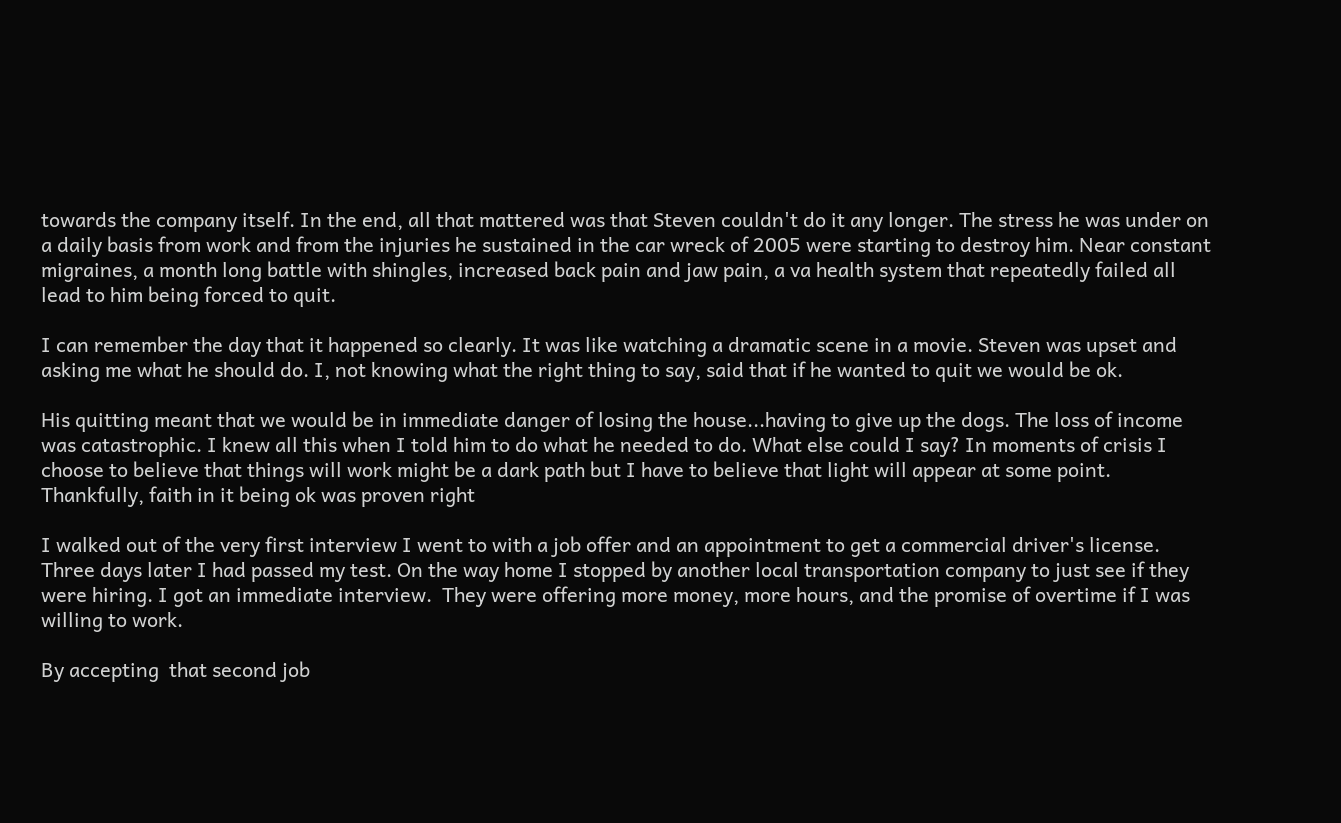towards the company itself. In the end, all that mattered was that Steven couldn't do it any longer. The stress he was under on a daily basis from work and from the injuries he sustained in the car wreck of 2005 were starting to destroy him. Near constant migraines, a month long battle with shingles, increased back pain and jaw pain, a va health system that repeatedly failed all lead to him being forced to quit.

I can remember the day that it happened so clearly. It was like watching a dramatic scene in a movie. Steven was upset and asking me what he should do. I, not knowing what the right thing to say, said that if he wanted to quit we would be ok.

His quitting meant that we would be in immediate danger of losing the house...having to give up the dogs. The loss of income was catastrophic. I knew all this when I told him to do what he needed to do. What else could I say? In moments of crisis I choose to believe that things will work might be a dark path but I have to believe that light will appear at some point. Thankfully, faith in it being ok was proven right

I walked out of the very first interview I went to with a job offer and an appointment to get a commercial driver's license. Three days later I had passed my test. On the way home I stopped by another local transportation company to just see if they were hiring. I got an immediate interview.  They were offering more money, more hours, and the promise of overtime if I was willing to work.

By accepting  that second job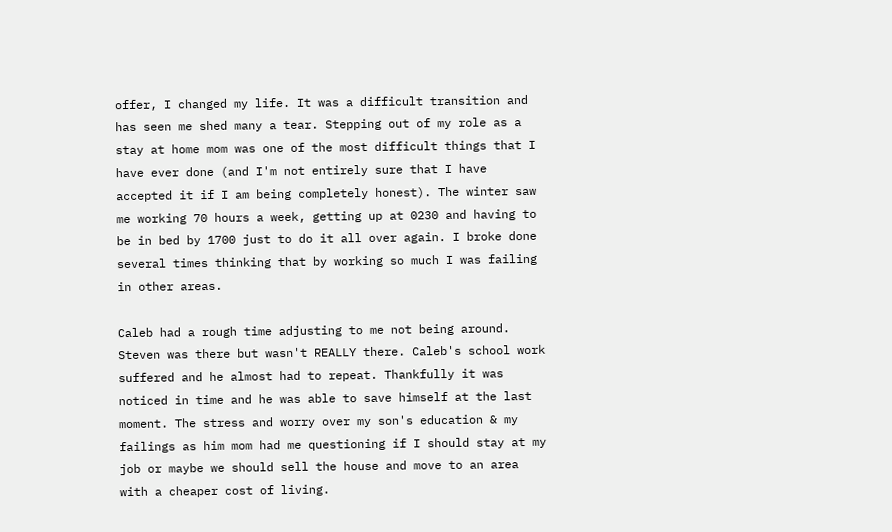offer, I changed my life. It was a difficult transition and has seen me shed many a tear. Stepping out of my role as a stay at home mom was one of the most difficult things that I have ever done (and I'm not entirely sure that I have accepted it if I am being completely honest). The winter saw me working 70 hours a week, getting up at 0230 and having to be in bed by 1700 just to do it all over again. I broke done several times thinking that by working so much I was failing in other areas.

Caleb had a rough time adjusting to me not being around. Steven was there but wasn't REALLY there. Caleb's school work suffered and he almost had to repeat. Thankfully it was noticed in time and he was able to save himself at the last moment. The stress and worry over my son's education & my failings as him mom had me questioning if I should stay at my job or maybe we should sell the house and move to an area with a cheaper cost of living.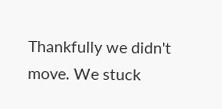Thankfully we didn't move. We stuck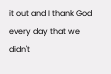it out and I thank God every day that we didn't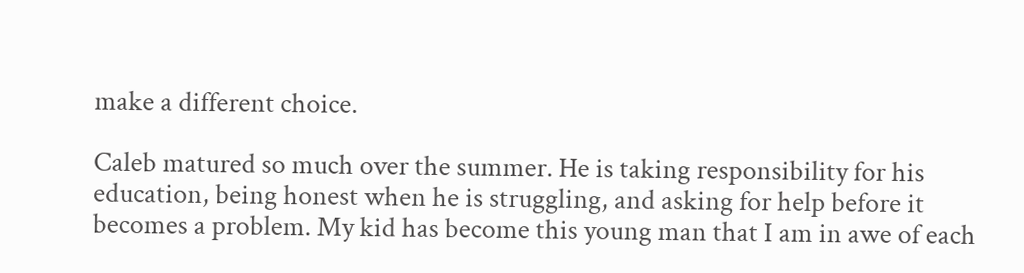make a different choice.

Caleb matured so much over the summer. He is taking responsibility for his education, being honest when he is struggling, and asking for help before it becomes a problem. My kid has become this young man that I am in awe of each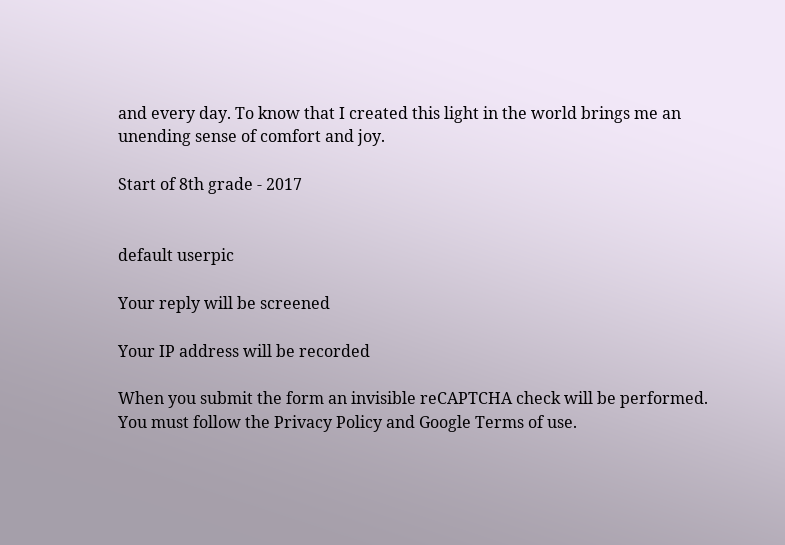and every day. To know that I created this light in the world brings me an unending sense of comfort and joy.

Start of 8th grade - 2017


default userpic

Your reply will be screened

Your IP address will be recorded

When you submit the form an invisible reCAPTCHA check will be performed.
You must follow the Privacy Policy and Google Terms of use.